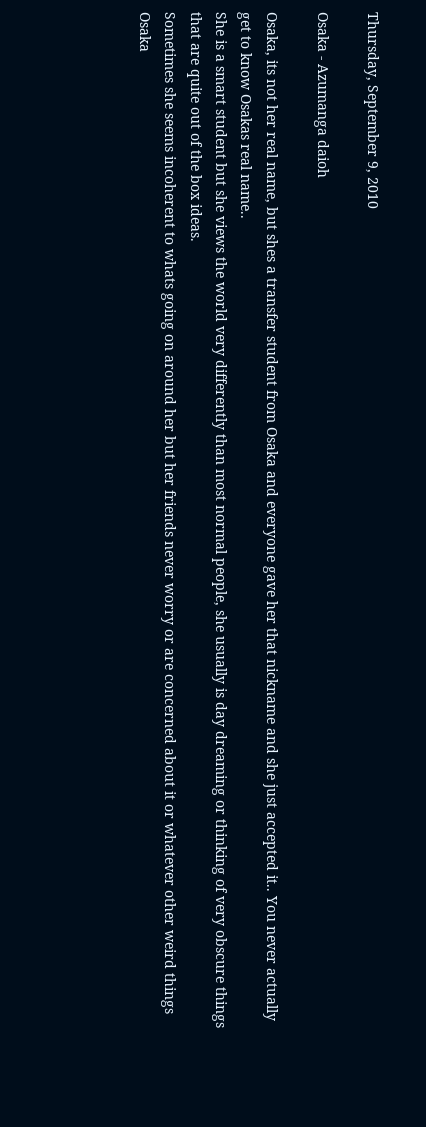Thursday, September 9, 2010

Osaka - Azumanga daioh

Osaka, its not her real name, but shes a transfer student from Osaka and everyone gave her that nickname and she just accepted it.. You never actually get to know Osakas real name..
She is a smart student but she views the world very differently than most normal people, she usually is day dreaming or thinking of very obscure things that are quite out of the box ideas.
Sometimes she seems incoherent to whats going on around her but her friends never worry or are concerned about it or whatever other weird things Osaka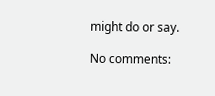might do or say.

No comments: